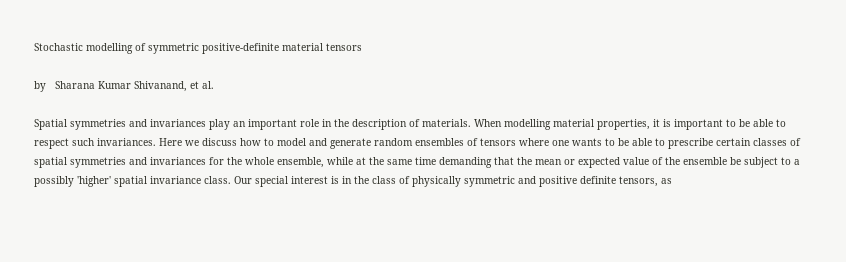Stochastic modelling of symmetric positive-definite material tensors

by   Sharana Kumar Shivanand, et al.

Spatial symmetries and invariances play an important role in the description of materials. When modelling material properties, it is important to be able to respect such invariances. Here we discuss how to model and generate random ensembles of tensors where one wants to be able to prescribe certain classes of spatial symmetries and invariances for the whole ensemble, while at the same time demanding that the mean or expected value of the ensemble be subject to a possibly 'higher' spatial invariance class. Our special interest is in the class of physically symmetric and positive definite tensors, as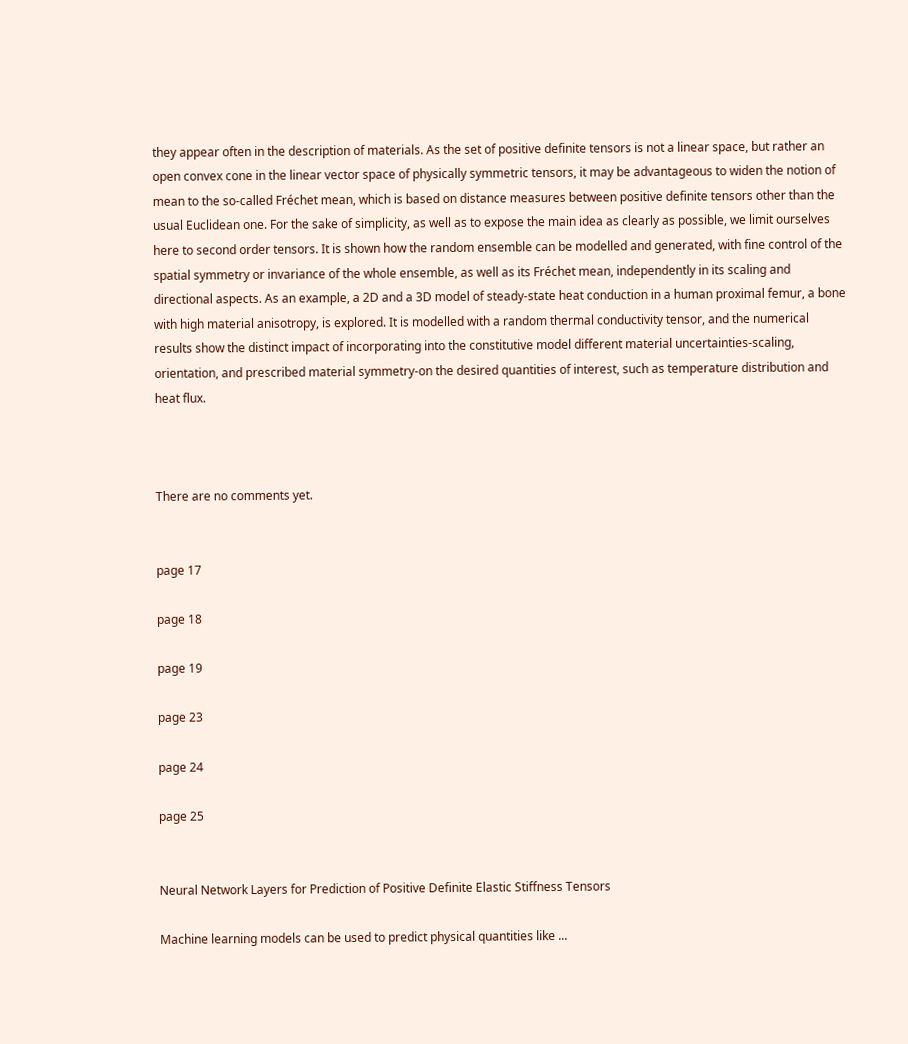they appear often in the description of materials. As the set of positive definite tensors is not a linear space, but rather an open convex cone in the linear vector space of physically symmetric tensors, it may be advantageous to widen the notion of mean to the so-called Fréchet mean, which is based on distance measures between positive definite tensors other than the usual Euclidean one. For the sake of simplicity, as well as to expose the main idea as clearly as possible, we limit ourselves here to second order tensors. It is shown how the random ensemble can be modelled and generated, with fine control of the spatial symmetry or invariance of the whole ensemble, as well as its Fréchet mean, independently in its scaling and directional aspects. As an example, a 2D and a 3D model of steady-state heat conduction in a human proximal femur, a bone with high material anisotropy, is explored. It is modelled with a random thermal conductivity tensor, and the numerical results show the distinct impact of incorporating into the constitutive model different material uncertainties-scaling, orientation, and prescribed material symmetry-on the desired quantities of interest, such as temperature distribution and heat flux.



There are no comments yet.


page 17

page 18

page 19

page 23

page 24

page 25


Neural Network Layers for Prediction of Positive Definite Elastic Stiffness Tensors

Machine learning models can be used to predict physical quantities like ...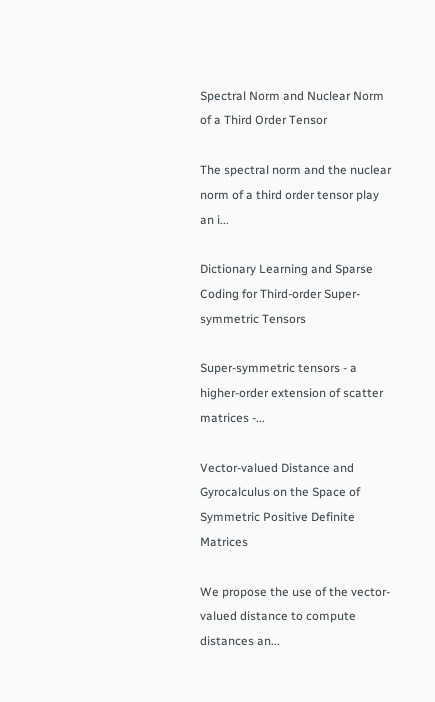Spectral Norm and Nuclear Norm of a Third Order Tensor

The spectral norm and the nuclear norm of a third order tensor play an i...

Dictionary Learning and Sparse Coding for Third-order Super-symmetric Tensors

Super-symmetric tensors - a higher-order extension of scatter matrices -...

Vector-valued Distance and Gyrocalculus on the Space of Symmetric Positive Definite Matrices

We propose the use of the vector-valued distance to compute distances an...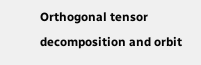Orthogonal tensor decomposition and orbit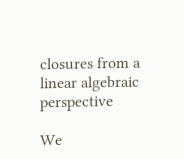closures from a linear algebraic perspective

We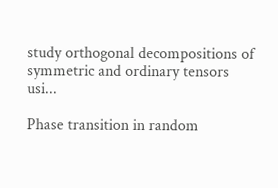study orthogonal decompositions of symmetric and ordinary tensors usi...

Phase transition in random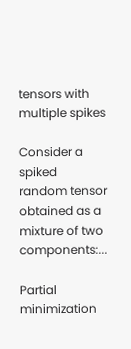tensors with multiple spikes

Consider a spiked random tensor obtained as a mixture of two components:...

Partial minimization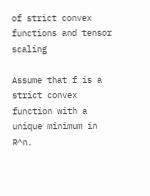of strict convex functions and tensor scaling

Assume that f is a strict convex function with a unique minimum in R^n.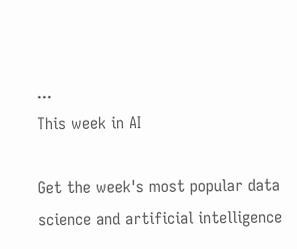...
This week in AI

Get the week's most popular data science and artificial intelligence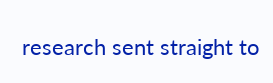research sent straight to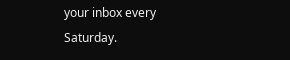your inbox every Saturday.